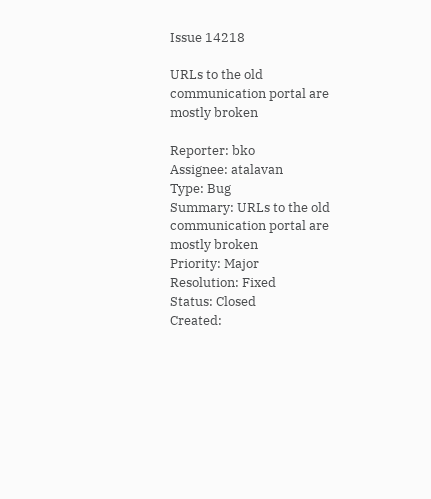Issue 14218

URLs to the old communication portal are mostly broken

Reporter: bko
Assignee: atalavan
Type: Bug
Summary: URLs to the old communication portal are mostly broken
Priority: Major
Resolution: Fixed
Status: Closed
Created: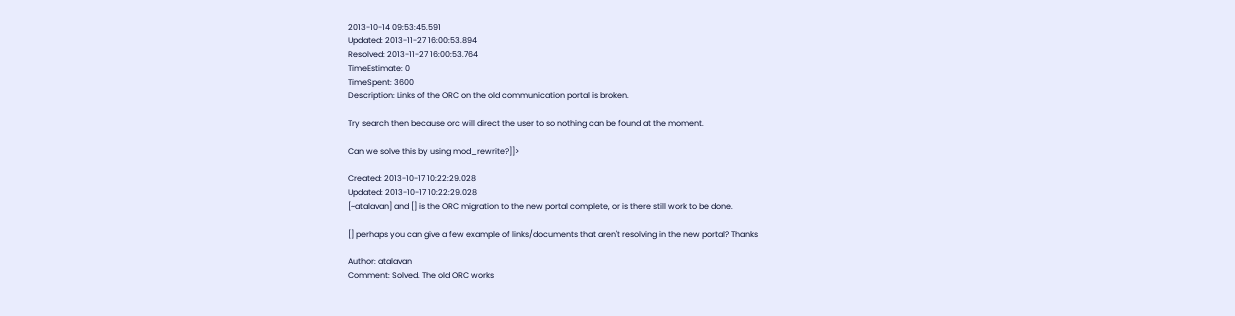2013-10-14 09:53:45.591
Updated: 2013-11-27 16:00:53.894
Resolved: 2013-11-27 16:00:53.764
TimeEstimate: 0
TimeSpent: 3600
Description: Links of the ORC on the old communication portal is broken.

Try search then because orc will direct the user to so nothing can be found at the moment.

Can we solve this by using mod_rewrite?]]>

Created: 2013-10-17 10:22:29.028
Updated: 2013-10-17 10:22:29.028
[~atalavan] and [] is the ORC migration to the new portal complete, or is there still work to be done.

[] perhaps you can give a few example of links/documents that aren't resolving in the new portal? Thanks

Author: atalavan
Comment: Solved. The old ORC works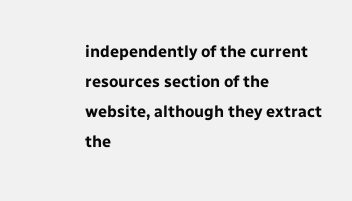independently of the current resources section of the website, although they extract the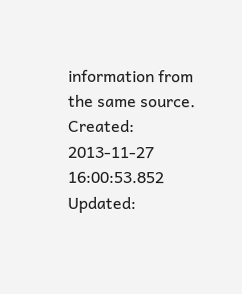information from the same source.
Created: 2013-11-27 16:00:53.852
Updated: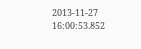2013-11-27 16:00:53.852